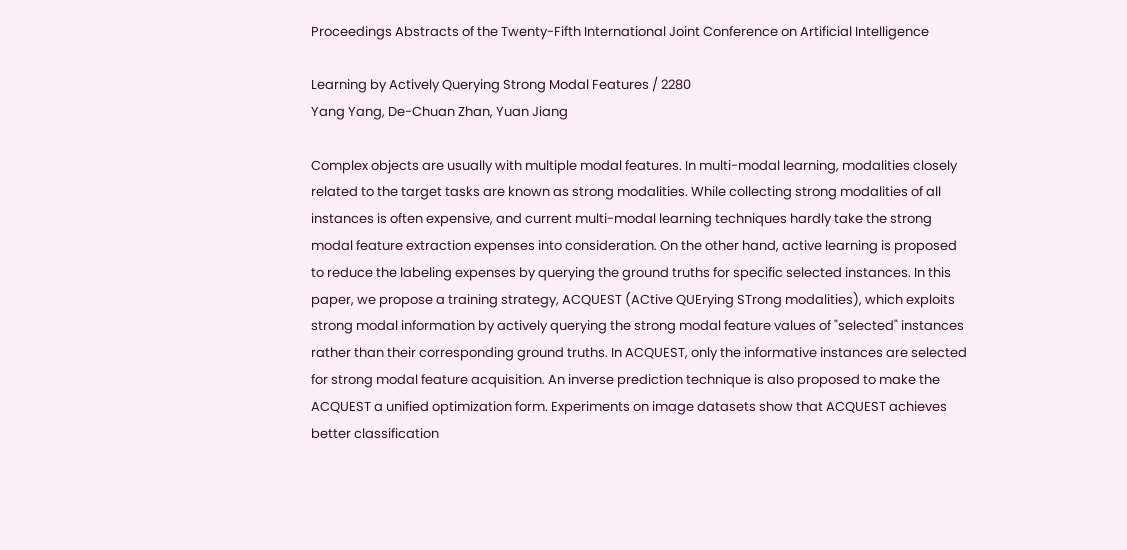Proceedings Abstracts of the Twenty-Fifth International Joint Conference on Artificial Intelligence

Learning by Actively Querying Strong Modal Features / 2280
Yang Yang, De-Chuan Zhan, Yuan Jiang

Complex objects are usually with multiple modal features. In multi-modal learning, modalities closely related to the target tasks are known as strong modalities. While collecting strong modalities of all instances is often expensive, and current multi-modal learning techniques hardly take the strong modal feature extraction expenses into consideration. On the other hand, active learning is proposed to reduce the labeling expenses by querying the ground truths for specific selected instances. In this paper, we propose a training strategy, ACQUEST (ACtive QUErying STrong modalities), which exploits strong modal information by actively querying the strong modal feature values of "selected" instances rather than their corresponding ground truths. In ACQUEST, only the informative instances are selected for strong modal feature acquisition. An inverse prediction technique is also proposed to make the ACQUEST a unified optimization form. Experiments on image datasets show that ACQUEST achieves better classification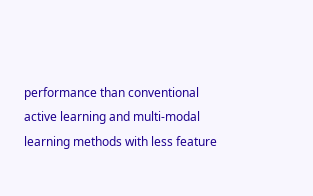performance than conventional active learning and multi-modal learning methods with less feature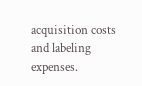acquisition costs and labeling expenses.